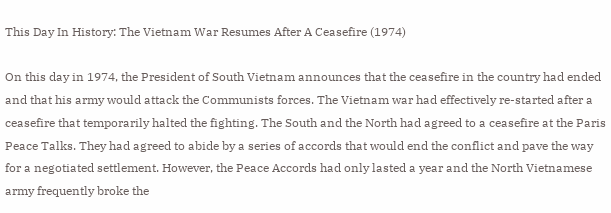This Day In History: The Vietnam War Resumes After A Ceasefire (1974)

On this day in 1974, the President of South Vietnam announces that the ceasefire in the country had ended and that his army would attack the Communists forces. The Vietnam war had effectively re-started after a ceasefire that temporarily halted the fighting. The South and the North had agreed to a ceasefire at the Paris Peace Talks. They had agreed to abide by a series of accords that would end the conflict and pave the way for a negotiated settlement. However, the Peace Accords had only lasted a year and the North Vietnamese army frequently broke the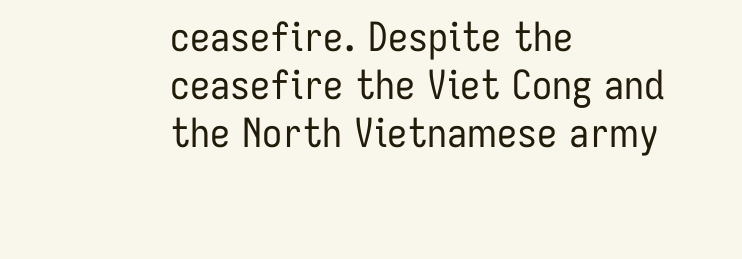ceasefire. Despite the ceasefire the Viet Cong and the North Vietnamese army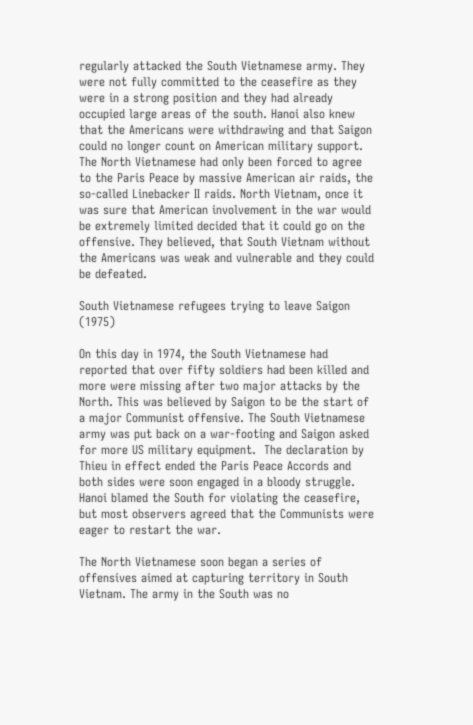regularly attacked the South Vietnamese army. They were not fully committed to the ceasefire as they were in a strong position and they had already occupied large areas of the south. Hanoi also knew that the Americans were withdrawing and that Saigon could no longer count on American military support. The North Vietnamese had only been forced to agree to the Paris Peace by massive American air raids, the so-called Linebacker II raids. North Vietnam, once it was sure that American involvement in the war would be extremely limited decided that it could go on the offensive. They believed, that South Vietnam without the Americans was weak and vulnerable and they could be defeated.

South Vietnamese refugees trying to leave Saigon (1975)

On this day in 1974, the South Vietnamese had reported that over fifty soldiers had been killed and more were missing after two major attacks by the North. This was believed by Saigon to be the start of a major Communist offensive. The South Vietnamese army was put back on a war-footing and Saigon asked for more US military equipment.  The declaration by Thieu in effect ended the Paris Peace Accords and both sides were soon engaged in a bloody struggle. Hanoi blamed the South for violating the ceasefire, but most observers agreed that the Communists were eager to restart the war.

The North Vietnamese soon began a series of offensives aimed at capturing territory in South Vietnam. The army in the South was no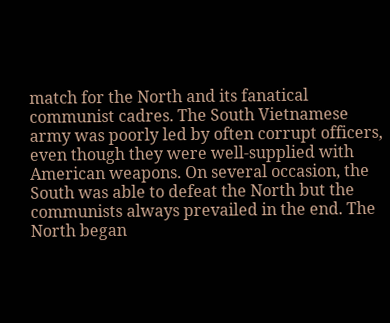match for the North and its fanatical communist cadres. The South Vietnamese army was poorly led by often corrupt officers, even though they were well-supplied with American weapons. On several occasion, the South was able to defeat the North but the communists always prevailed in the end. The North began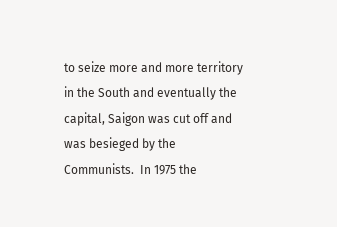to seize more and more territory in the South and eventually the capital, Saigon was cut off and was besieged by the Communists.  In 1975 the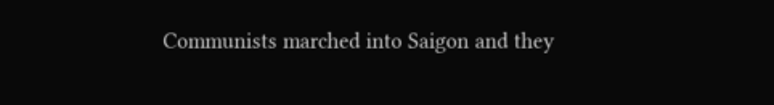Communists marched into Saigon and they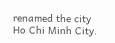renamed the city Ho Chi Minh City.